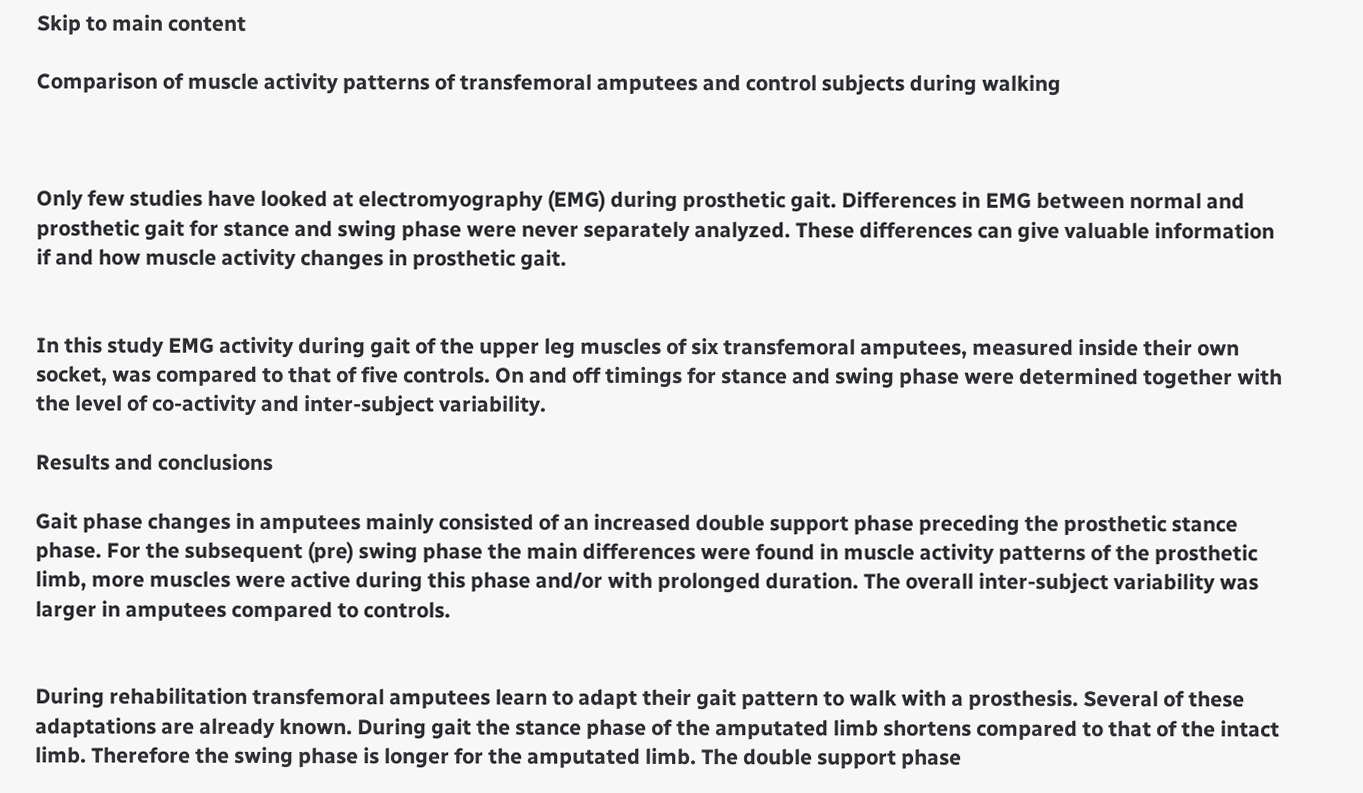Skip to main content

Comparison of muscle activity patterns of transfemoral amputees and control subjects during walking



Only few studies have looked at electromyography (EMG) during prosthetic gait. Differences in EMG between normal and prosthetic gait for stance and swing phase were never separately analyzed. These differences can give valuable information if and how muscle activity changes in prosthetic gait.


In this study EMG activity during gait of the upper leg muscles of six transfemoral amputees, measured inside their own socket, was compared to that of five controls. On and off timings for stance and swing phase were determined together with the level of co-activity and inter-subject variability.

Results and conclusions

Gait phase changes in amputees mainly consisted of an increased double support phase preceding the prosthetic stance phase. For the subsequent (pre) swing phase the main differences were found in muscle activity patterns of the prosthetic limb, more muscles were active during this phase and/or with prolonged duration. The overall inter-subject variability was larger in amputees compared to controls.


During rehabilitation transfemoral amputees learn to adapt their gait pattern to walk with a prosthesis. Several of these adaptations are already known. During gait the stance phase of the amputated limb shortens compared to that of the intact limb. Therefore the swing phase is longer for the amputated limb. The double support phase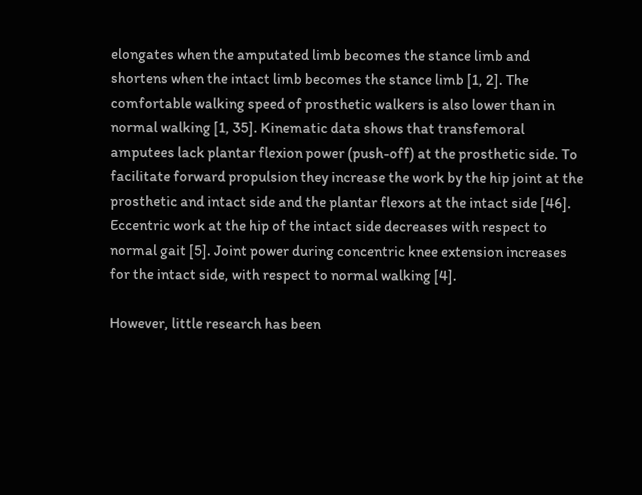elongates when the amputated limb becomes the stance limb and shortens when the intact limb becomes the stance limb [1, 2]. The comfortable walking speed of prosthetic walkers is also lower than in normal walking [1, 35]. Kinematic data shows that transfemoral amputees lack plantar flexion power (push-off) at the prosthetic side. To facilitate forward propulsion they increase the work by the hip joint at the prosthetic and intact side and the plantar flexors at the intact side [46]. Eccentric work at the hip of the intact side decreases with respect to normal gait [5]. Joint power during concentric knee extension increases for the intact side, with respect to normal walking [4].

However, little research has been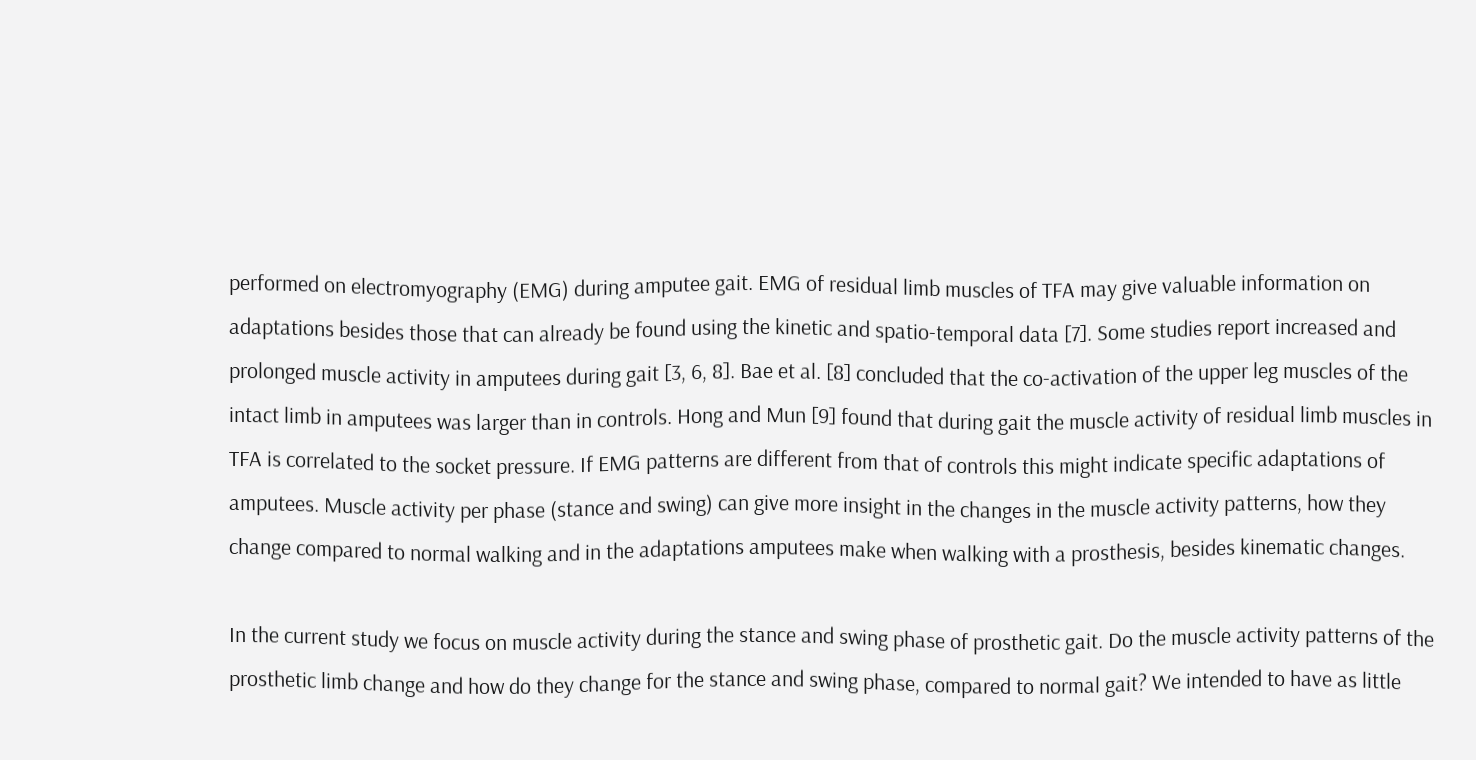performed on electromyography (EMG) during amputee gait. EMG of residual limb muscles of TFA may give valuable information on adaptations besides those that can already be found using the kinetic and spatio-temporal data [7]. Some studies report increased and prolonged muscle activity in amputees during gait [3, 6, 8]. Bae et al. [8] concluded that the co-activation of the upper leg muscles of the intact limb in amputees was larger than in controls. Hong and Mun [9] found that during gait the muscle activity of residual limb muscles in TFA is correlated to the socket pressure. If EMG patterns are different from that of controls this might indicate specific adaptations of amputees. Muscle activity per phase (stance and swing) can give more insight in the changes in the muscle activity patterns, how they change compared to normal walking and in the adaptations amputees make when walking with a prosthesis, besides kinematic changes.

In the current study we focus on muscle activity during the stance and swing phase of prosthetic gait. Do the muscle activity patterns of the prosthetic limb change and how do they change for the stance and swing phase, compared to normal gait? We intended to have as little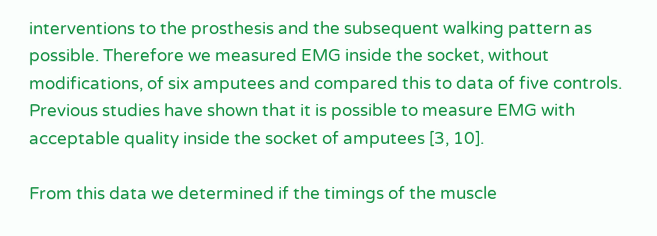interventions to the prosthesis and the subsequent walking pattern as possible. Therefore we measured EMG inside the socket, without modifications, of six amputees and compared this to data of five controls. Previous studies have shown that it is possible to measure EMG with acceptable quality inside the socket of amputees [3, 10].

From this data we determined if the timings of the muscle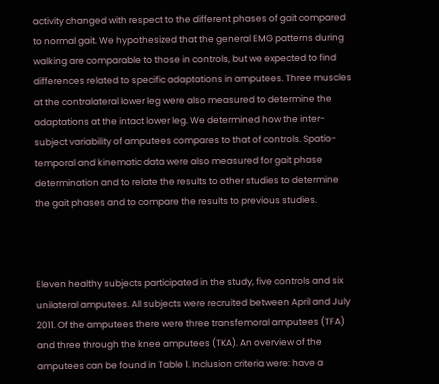activity changed with respect to the different phases of gait compared to normal gait. We hypothesized that the general EMG patterns during walking are comparable to those in controls, but we expected to find differences related to specific adaptations in amputees. Three muscles at the contralateral lower leg were also measured to determine the adaptations at the intact lower leg. We determined how the inter-subject variability of amputees compares to that of controls. Spatio-temporal and kinematic data were also measured for gait phase determination and to relate the results to other studies to determine the gait phases and to compare the results to previous studies.



Eleven healthy subjects participated in the study, five controls and six unilateral amputees. All subjects were recruited between April and July 2011. Of the amputees there were three transfemoral amputees (TFA) and three through the knee amputees (TKA). An overview of the amputees can be found in Table 1. Inclusion criteria were: have a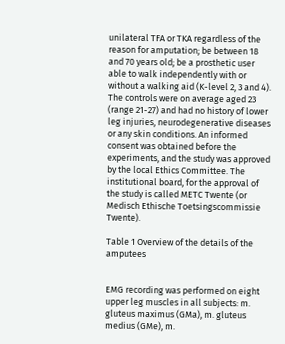unilateral TFA or TKA regardless of the reason for amputation; be between 18 and 70 years old; be a prosthetic user able to walk independently with or without a walking aid (K-level 2, 3 and 4). The controls were on average aged 23 (range 21-27) and had no history of lower leg injuries, neurodegenerative diseases or any skin conditions. An informed consent was obtained before the experiments, and the study was approved by the local Ethics Committee. The institutional board, for the approval of the study is called METC Twente (or Medisch Ethische Toetsingscommissie Twente).

Table 1 Overview of the details of the amputees


EMG recording was performed on eight upper leg muscles in all subjects: m. gluteus maximus (GMa), m. gluteus medius (GMe), m.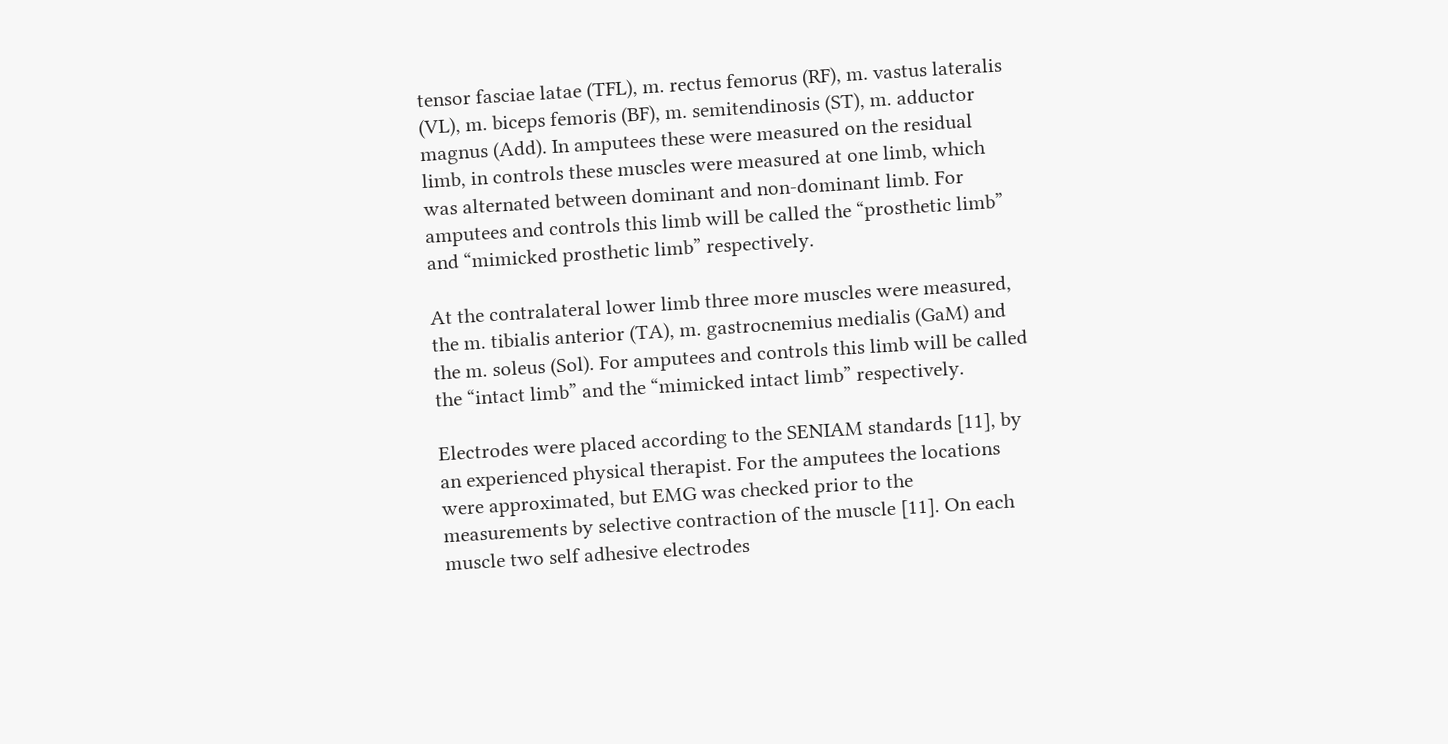tensor fasciae latae (TFL), m. rectus femorus (RF), m. vastus lateralis (VL), m. biceps femoris (BF), m. semitendinosis (ST), m. adductor magnus (Add). In amputees these were measured on the residual limb, in controls these muscles were measured at one limb, which was alternated between dominant and non-dominant limb. For amputees and controls this limb will be called the “prosthetic limb” and “mimicked prosthetic limb” respectively.

At the contralateral lower limb three more muscles were measured, the m. tibialis anterior (TA), m. gastrocnemius medialis (GaM) and the m. soleus (Sol). For amputees and controls this limb will be called the “intact limb” and the “mimicked intact limb” respectively.

Electrodes were placed according to the SENIAM standards [11], by an experienced physical therapist. For the amputees the locations were approximated, but EMG was checked prior to the measurements by selective contraction of the muscle [11]. On each muscle two self adhesive electrodes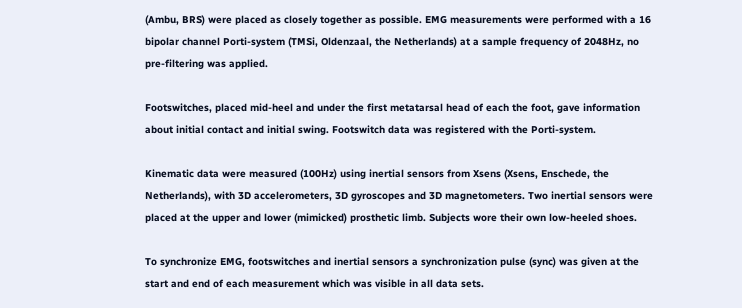(Ambu, BRS) were placed as closely together as possible. EMG measurements were performed with a 16 bipolar channel Porti-system (TMSi, Oldenzaal, the Netherlands) at a sample frequency of 2048Hz, no pre-filtering was applied.

Footswitches, placed mid-heel and under the first metatarsal head of each the foot, gave information about initial contact and initial swing. Footswitch data was registered with the Porti-system.

Kinematic data were measured (100Hz) using inertial sensors from Xsens (Xsens, Enschede, the Netherlands), with 3D accelerometers, 3D gyroscopes and 3D magnetometers. Two inertial sensors were placed at the upper and lower (mimicked) prosthetic limb. Subjects wore their own low-heeled shoes.

To synchronize EMG, footswitches and inertial sensors a synchronization pulse (sync) was given at the start and end of each measurement which was visible in all data sets.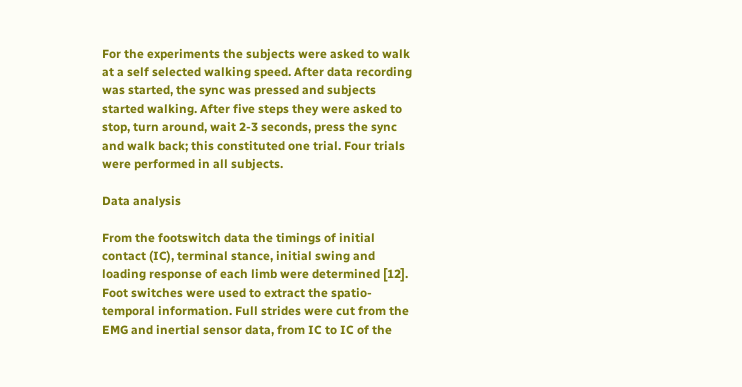For the experiments the subjects were asked to walk at a self selected walking speed. After data recording was started, the sync was pressed and subjects started walking. After five steps they were asked to stop, turn around, wait 2-3 seconds, press the sync and walk back; this constituted one trial. Four trials were performed in all subjects.

Data analysis

From the footswitch data the timings of initial contact (IC), terminal stance, initial swing and loading response of each limb were determined [12]. Foot switches were used to extract the spatio-temporal information. Full strides were cut from the EMG and inertial sensor data, from IC to IC of the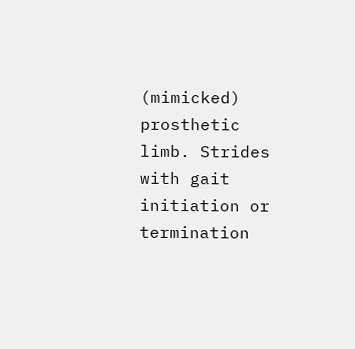(mimicked) prosthetic limb. Strides with gait initiation or termination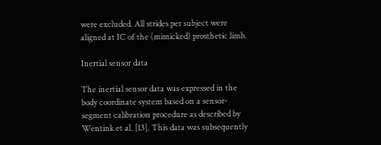were excluded. All strides per subject were aligned at IC of the (mimicked) prosthetic limb.

Inertial sensor data

The inertial sensor data was expressed in the body coordinate system based on a sensor-segment calibration procedure as described by Wentink et al. [13]. This data was subsequently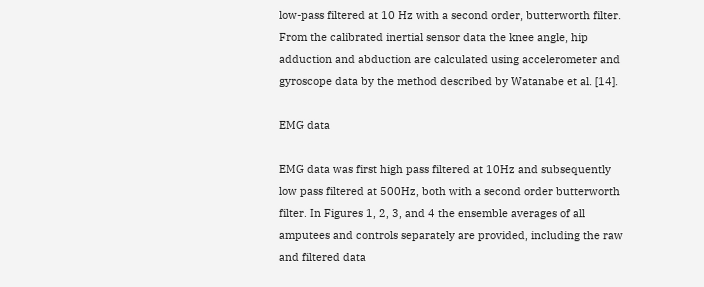low-pass filtered at 10 Hz with a second order, butterworth filter. From the calibrated inertial sensor data the knee angle, hip adduction and abduction are calculated using accelerometer and gyroscope data by the method described by Watanabe et al. [14].

EMG data

EMG data was first high pass filtered at 10Hz and subsequently low pass filtered at 500Hz, both with a second order butterworth filter. In Figures 1, 2, 3, and 4 the ensemble averages of all amputees and controls separately are provided, including the raw and filtered data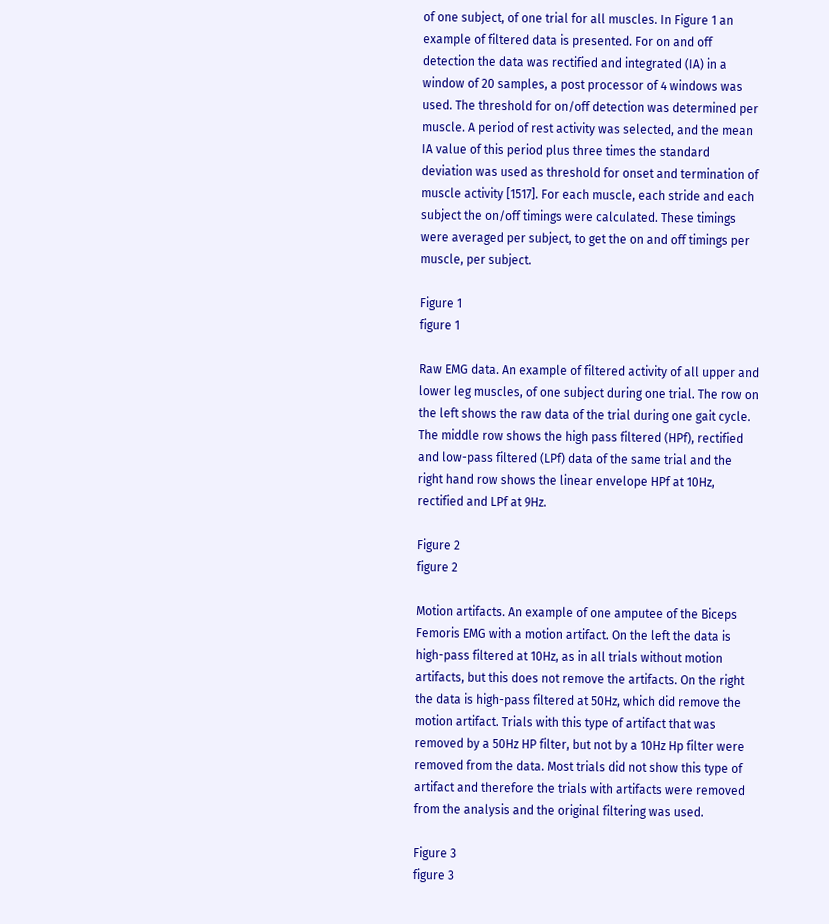of one subject, of one trial for all muscles. In Figure 1 an example of filtered data is presented. For on and off detection the data was rectified and integrated (IA) in a window of 20 samples, a post processor of 4 windows was used. The threshold for on/off detection was determined per muscle. A period of rest activity was selected, and the mean IA value of this period plus three times the standard deviation was used as threshold for onset and termination of muscle activity [1517]. For each muscle, each stride and each subject the on/off timings were calculated. These timings were averaged per subject, to get the on and off timings per muscle, per subject.

Figure 1
figure 1

Raw EMG data. An example of filtered activity of all upper and lower leg muscles, of one subject during one trial. The row on the left shows the raw data of the trial during one gait cycle. The middle row shows the high pass filtered (HPf), rectified and low-pass filtered (LPf) data of the same trial and the right hand row shows the linear envelope HPf at 10Hz, rectified and LPf at 9Hz.

Figure 2
figure 2

Motion artifacts. An example of one amputee of the Biceps Femoris EMG with a motion artifact. On the left the data is high-pass filtered at 10Hz, as in all trials without motion artifacts, but this does not remove the artifacts. On the right the data is high-pass filtered at 50Hz, which did remove the motion artifact. Trials with this type of artifact that was removed by a 50Hz HP filter, but not by a 10Hz Hp filter were removed from the data. Most trials did not show this type of artifact and therefore the trials with artifacts were removed from the analysis and the original filtering was used.

Figure 3
figure 3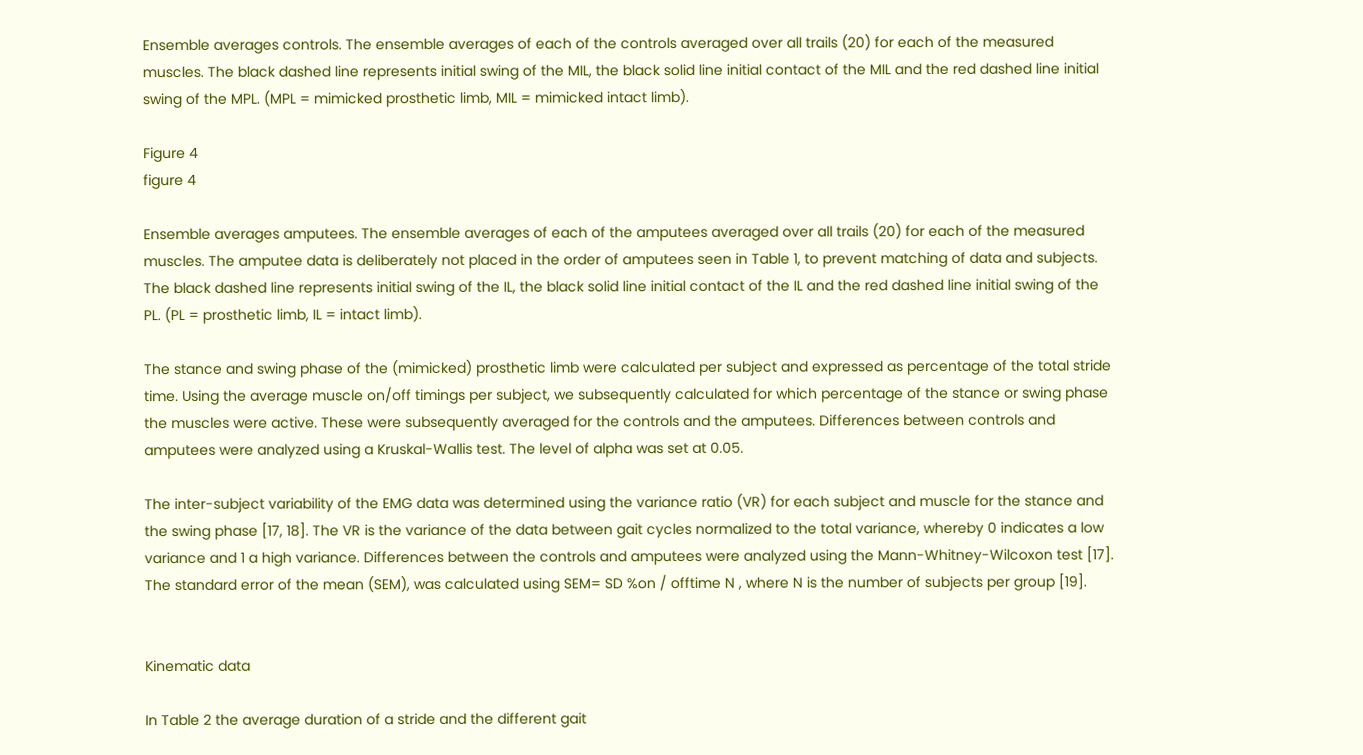Ensemble averages controls. The ensemble averages of each of the controls averaged over all trails (20) for each of the measured muscles. The black dashed line represents initial swing of the MIL, the black solid line initial contact of the MIL and the red dashed line initial swing of the MPL. (MPL = mimicked prosthetic limb, MIL = mimicked intact limb).

Figure 4
figure 4

Ensemble averages amputees. The ensemble averages of each of the amputees averaged over all trails (20) for each of the measured muscles. The amputee data is deliberately not placed in the order of amputees seen in Table 1, to prevent matching of data and subjects. The black dashed line represents initial swing of the IL, the black solid line initial contact of the IL and the red dashed line initial swing of the PL. (PL = prosthetic limb, IL = intact limb).

The stance and swing phase of the (mimicked) prosthetic limb were calculated per subject and expressed as percentage of the total stride time. Using the average muscle on/off timings per subject, we subsequently calculated for which percentage of the stance or swing phase the muscles were active. These were subsequently averaged for the controls and the amputees. Differences between controls and amputees were analyzed using a Kruskal-Wallis test. The level of alpha was set at 0.05.

The inter-subject variability of the EMG data was determined using the variance ratio (VR) for each subject and muscle for the stance and the swing phase [17, 18]. The VR is the variance of the data between gait cycles normalized to the total variance, whereby 0 indicates a low variance and 1 a high variance. Differences between the controls and amputees were analyzed using the Mann-Whitney-Wilcoxon test [17]. The standard error of the mean (SEM), was calculated using SEM= SD %on / offtime N , where N is the number of subjects per group [19].


Kinematic data

In Table 2 the average duration of a stride and the different gait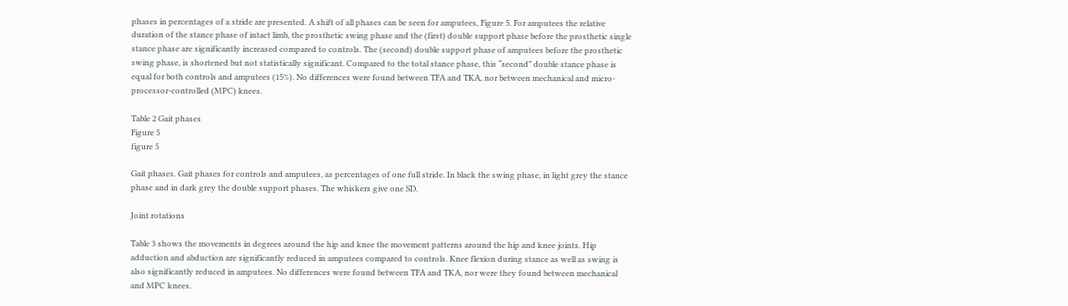phases in percentages of a stride are presented. A shift of all phases can be seen for amputees, Figure 5. For amputees the relative duration of the stance phase of intact limb, the prosthetic swing phase and the (first) double support phase before the prosthetic single stance phase are significantly increased compared to controls. The (second) double support phase of amputees before the prosthetic swing phase, is shortened but not statistically significant. Compared to the total stance phase, this “second” double stance phase is equal for both controls and amputees (15%). No differences were found between TFA and TKA, nor between mechanical and micro-processor-controlled (MPC) knees.

Table 2 Gait phases
Figure 5
figure 5

Gait phases. Gait phases for controls and amputees, as percentages of one full stride. In black the swing phase, in light grey the stance phase and in dark grey the double support phases. The whiskers give one SD.

Joint rotations

Table 3 shows the movements in degrees around the hip and knee the movement patterns around the hip and knee joints. Hip adduction and abduction are significantly reduced in amputees compared to controls. Knee flexion during stance as well as swing is also significantly reduced in amputees. No differences were found between TFA and TKA, nor were they found between mechanical and MPC knees.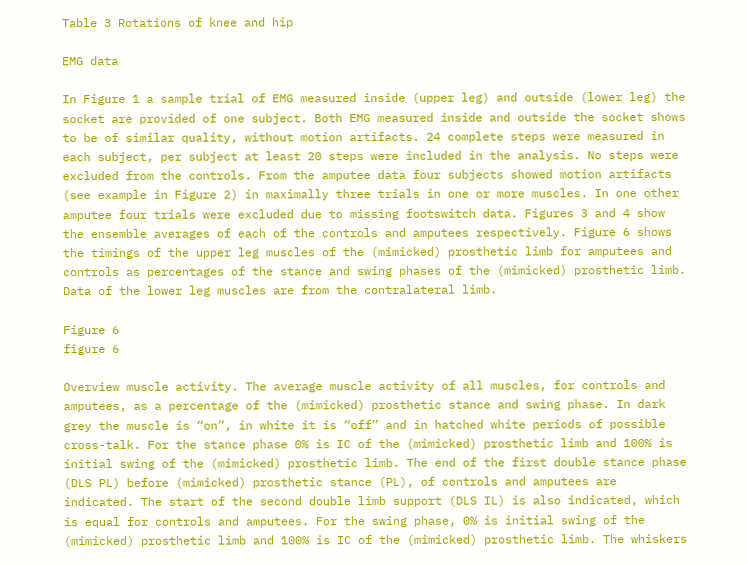Table 3 Rotations of knee and hip

EMG data

In Figure 1 a sample trial of EMG measured inside (upper leg) and outside (lower leg) the socket are provided of one subject. Both EMG measured inside and outside the socket shows to be of similar quality, without motion artifacts. 24 complete steps were measured in each subject, per subject at least 20 steps were included in the analysis. No steps were excluded from the controls. From the amputee data four subjects showed motion artifacts (see example in Figure 2) in maximally three trials in one or more muscles. In one other amputee four trials were excluded due to missing footswitch data. Figures 3 and 4 show the ensemble averages of each of the controls and amputees respectively. Figure 6 shows the timings of the upper leg muscles of the (mimicked) prosthetic limb for amputees and controls as percentages of the stance and swing phases of the (mimicked) prosthetic limb. Data of the lower leg muscles are from the contralateral limb.

Figure 6
figure 6

Overview muscle activity. The average muscle activity of all muscles, for controls and amputees, as a percentage of the (mimicked) prosthetic stance and swing phase. In dark grey the muscle is “on”, in white it is “off” and in hatched white periods of possible cross-talk. For the stance phase 0% is IC of the (mimicked) prosthetic limb and 100% is initial swing of the (mimicked) prosthetic limb. The end of the first double stance phase (DLS PL) before (mimicked) prosthetic stance (PL), of controls and amputees are indicated. The start of the second double limb support (DLS IL) is also indicated, which is equal for controls and amputees. For the swing phase, 0% is initial swing of the (mimicked) prosthetic limb and 100% is IC of the (mimicked) prosthetic limb. The whiskers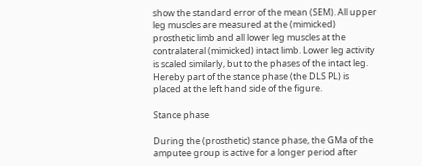show the standard error of the mean (SEM). All upper leg muscles are measured at the (mimicked) prosthetic limb and all lower leg muscles at the contralateral (mimicked) intact limb. Lower leg activity is scaled similarly, but to the phases of the intact leg. Hereby part of the stance phase (the DLS PL) is placed at the left hand side of the figure.

Stance phase

During the (prosthetic) stance phase, the GMa of the amputee group is active for a longer period after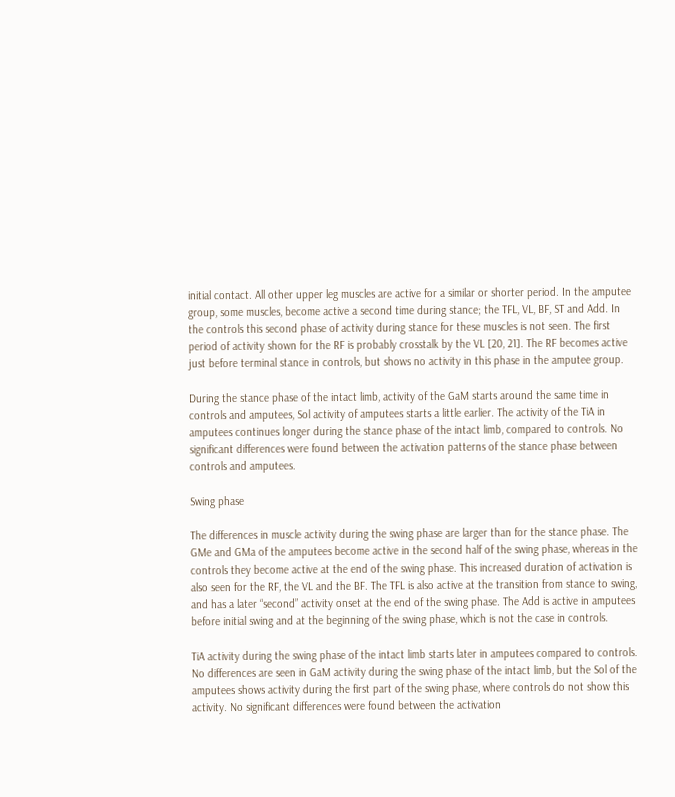initial contact. All other upper leg muscles are active for a similar or shorter period. In the amputee group, some muscles, become active a second time during stance; the TFL, VL, BF, ST and Add. In the controls this second phase of activity during stance for these muscles is not seen. The first period of activity shown for the RF is probably crosstalk by the VL [20, 21]. The RF becomes active just before terminal stance in controls, but shows no activity in this phase in the amputee group.

During the stance phase of the intact limb, activity of the GaM starts around the same time in controls and amputees, Sol activity of amputees starts a little earlier. The activity of the TiA in amputees continues longer during the stance phase of the intact limb, compared to controls. No significant differences were found between the activation patterns of the stance phase between controls and amputees.

Swing phase

The differences in muscle activity during the swing phase are larger than for the stance phase. The GMe and GMa of the amputees become active in the second half of the swing phase, whereas in the controls they become active at the end of the swing phase. This increased duration of activation is also seen for the RF, the VL and the BF. The TFL is also active at the transition from stance to swing, and has a later “second” activity onset at the end of the swing phase. The Add is active in amputees before initial swing and at the beginning of the swing phase, which is not the case in controls.

TiA activity during the swing phase of the intact limb starts later in amputees compared to controls. No differences are seen in GaM activity during the swing phase of the intact limb, but the Sol of the amputees shows activity during the first part of the swing phase, where controls do not show this activity. No significant differences were found between the activation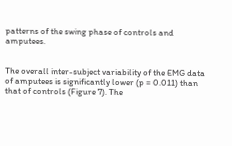patterns of the swing phase of controls and amputees.


The overall inter-subject variability of the EMG data of amputees is significantly lower (p = 0.011) than that of controls (Figure 7). The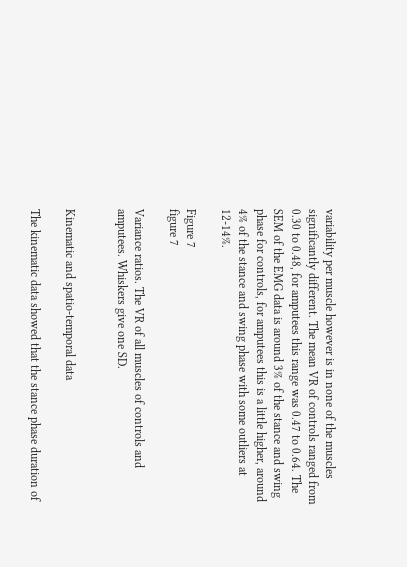variability per muscle however is in none of the muscles significantly different. The mean VR of controls ranged from 0.30 to 0.48, for amputees this range was 0.47 to 0.64. The SEM of the EMG data is around 3% of the stance and swing phase for controls, for amputees this is a little higher, around 4% of the stance and swing phase with some outliers at 12-14%.

Figure 7
figure 7

Variance ratios. The VR of all muscles of controls and amputees. Whiskers give one SD.


Kinematic and spatio-temporal data

The kinematic data showed that the stance phase duration of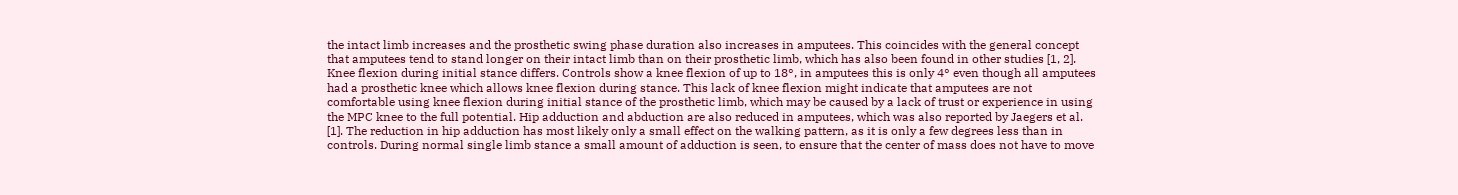the intact limb increases and the prosthetic swing phase duration also increases in amputees. This coincides with the general concept that amputees tend to stand longer on their intact limb than on their prosthetic limb, which has also been found in other studies [1, 2]. Knee flexion during initial stance differs. Controls show a knee flexion of up to 18°, in amputees this is only 4° even though all amputees had a prosthetic knee which allows knee flexion during stance. This lack of knee flexion might indicate that amputees are not comfortable using knee flexion during initial stance of the prosthetic limb, which may be caused by a lack of trust or experience in using the MPC knee to the full potential. Hip adduction and abduction are also reduced in amputees, which was also reported by Jaegers et al. [1]. The reduction in hip adduction has most likely only a small effect on the walking pattern, as it is only a few degrees less than in controls. During normal single limb stance a small amount of adduction is seen, to ensure that the center of mass does not have to move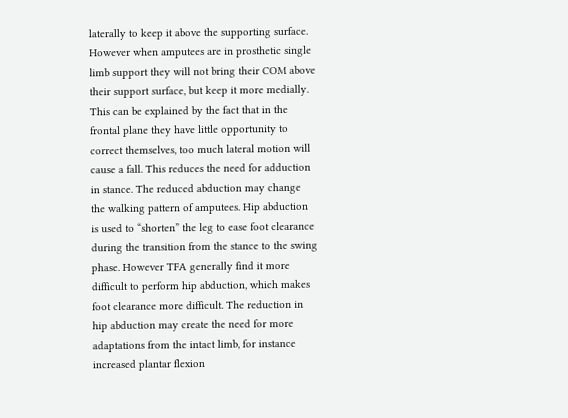laterally to keep it above the supporting surface. However when amputees are in prosthetic single limb support they will not bring their COM above their support surface, but keep it more medially. This can be explained by the fact that in the frontal plane they have little opportunity to correct themselves, too much lateral motion will cause a fall. This reduces the need for adduction in stance. The reduced abduction may change the walking pattern of amputees. Hip abduction is used to “shorten” the leg to ease foot clearance during the transition from the stance to the swing phase. However TFA generally find it more difficult to perform hip abduction, which makes foot clearance more difficult. The reduction in hip abduction may create the need for more adaptations from the intact limb, for instance increased plantar flexion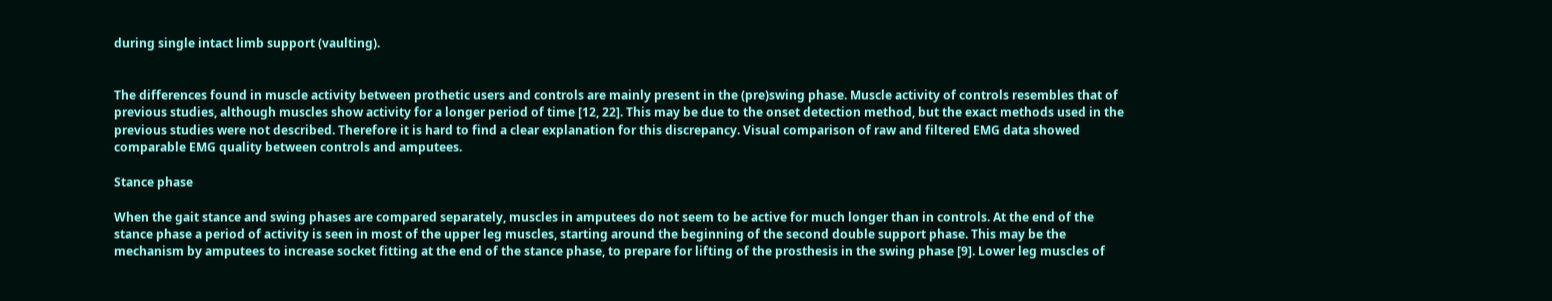during single intact limb support (vaulting).


The differences found in muscle activity between prothetic users and controls are mainly present in the (pre)swing phase. Muscle activity of controls resembles that of previous studies, although muscles show activity for a longer period of time [12, 22]. This may be due to the onset detection method, but the exact methods used in the previous studies were not described. Therefore it is hard to find a clear explanation for this discrepancy. Visual comparison of raw and filtered EMG data showed comparable EMG quality between controls and amputees.

Stance phase

When the gait stance and swing phases are compared separately, muscles in amputees do not seem to be active for much longer than in controls. At the end of the stance phase a period of activity is seen in most of the upper leg muscles, starting around the beginning of the second double support phase. This may be the mechanism by amputees to increase socket fitting at the end of the stance phase, to prepare for lifting of the prosthesis in the swing phase [9]. Lower leg muscles of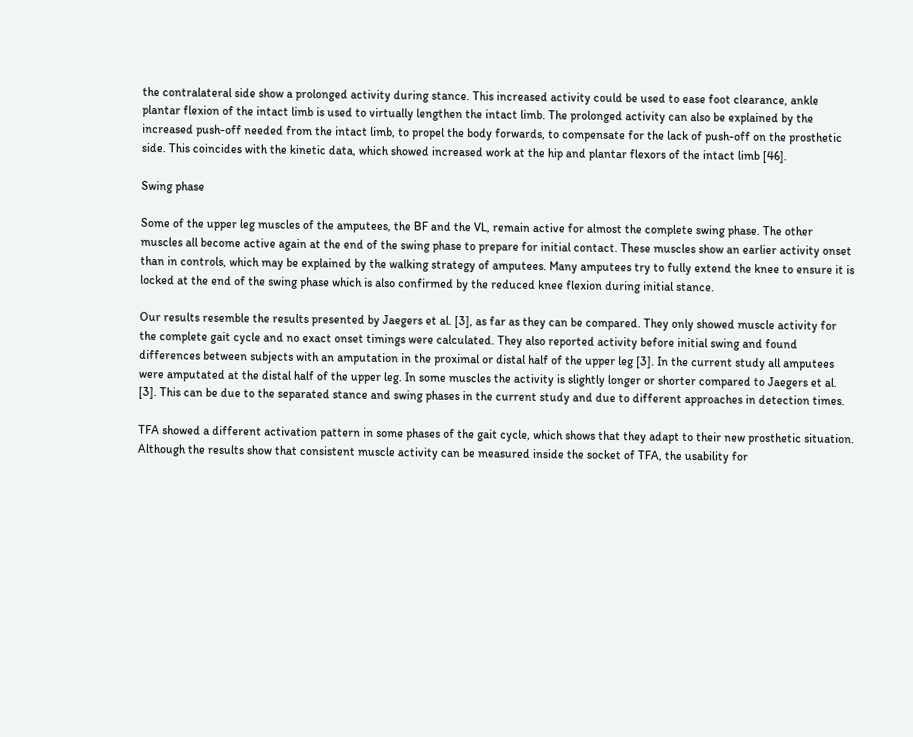the contralateral side show a prolonged activity during stance. This increased activity could be used to ease foot clearance, ankle plantar flexion of the intact limb is used to virtually lengthen the intact limb. The prolonged activity can also be explained by the increased push-off needed from the intact limb, to propel the body forwards, to compensate for the lack of push-off on the prosthetic side. This coincides with the kinetic data, which showed increased work at the hip and plantar flexors of the intact limb [46].

Swing phase

Some of the upper leg muscles of the amputees, the BF and the VL, remain active for almost the complete swing phase. The other muscles all become active again at the end of the swing phase to prepare for initial contact. These muscles show an earlier activity onset than in controls, which may be explained by the walking strategy of amputees. Many amputees try to fully extend the knee to ensure it is locked at the end of the swing phase which is also confirmed by the reduced knee flexion during initial stance.

Our results resemble the results presented by Jaegers et al. [3], as far as they can be compared. They only showed muscle activity for the complete gait cycle and no exact onset timings were calculated. They also reported activity before initial swing and found differences between subjects with an amputation in the proximal or distal half of the upper leg [3]. In the current study all amputees were amputated at the distal half of the upper leg. In some muscles the activity is slightly longer or shorter compared to Jaegers et al. [3]. This can be due to the separated stance and swing phases in the current study and due to different approaches in detection times.

TFA showed a different activation pattern in some phases of the gait cycle, which shows that they adapt to their new prosthetic situation. Although the results show that consistent muscle activity can be measured inside the socket of TFA, the usability for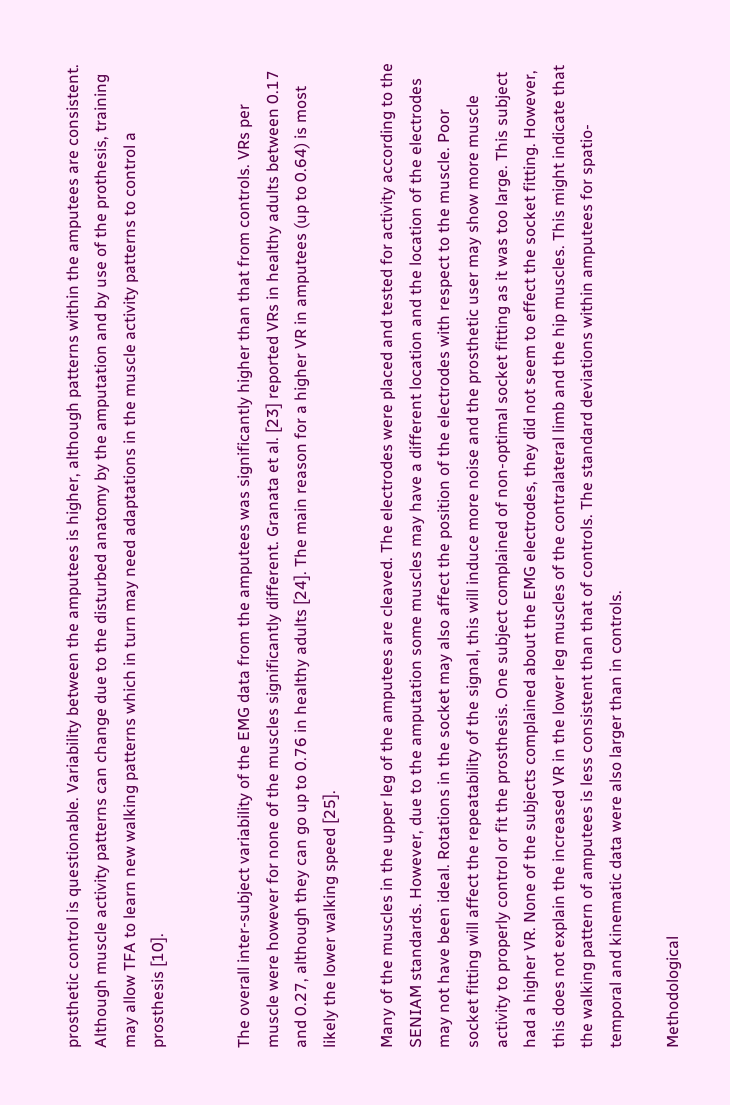prosthetic control is questionable. Variability between the amputees is higher, although patterns within the amputees are consistent. Although muscle activity patterns can change due to the disturbed anatomy by the amputation and by use of the prothesis, training may allow TFA to learn new walking patterns which in turn may need adaptations in the muscle activity patterns to control a prosthesis [10].


The overall inter-subject variability of the EMG data from the amputees was significantly higher than that from controls. VRs per muscle were however for none of the muscles significantly different. Granata et al. [23] reported VRs in healthy adults between 0.17 and 0.27, although they can go up to 0.76 in healthy adults [24]. The main reason for a higher VR in amputees (up to 0.64) is most likely the lower walking speed [25].

Many of the muscles in the upper leg of the amputees are cleaved. The electrodes were placed and tested for activity according to the SENIAM standards. However, due to the amputation some muscles may have a different location and the location of the electrodes may not have been ideal. Rotations in the socket may also affect the position of the electrodes with respect to the muscle. Poor socket fitting will affect the repeatability of the signal, this will induce more noise and the prosthetic user may show more muscle activity to properly control or fit the prosthesis. One subject complained of non-optimal socket fitting as it was too large. This subject had a higher VR. None of the subjects complained about the EMG electrodes, they did not seem to effect the socket fitting. However, this does not explain the increased VR in the lower leg muscles of the contralateral limb and the hip muscles. This might indicate that the walking pattern of amputees is less consistent than that of controls. The standard deviations within amputees for spatio-temporal and kinematic data were also larger than in controls.

Methodological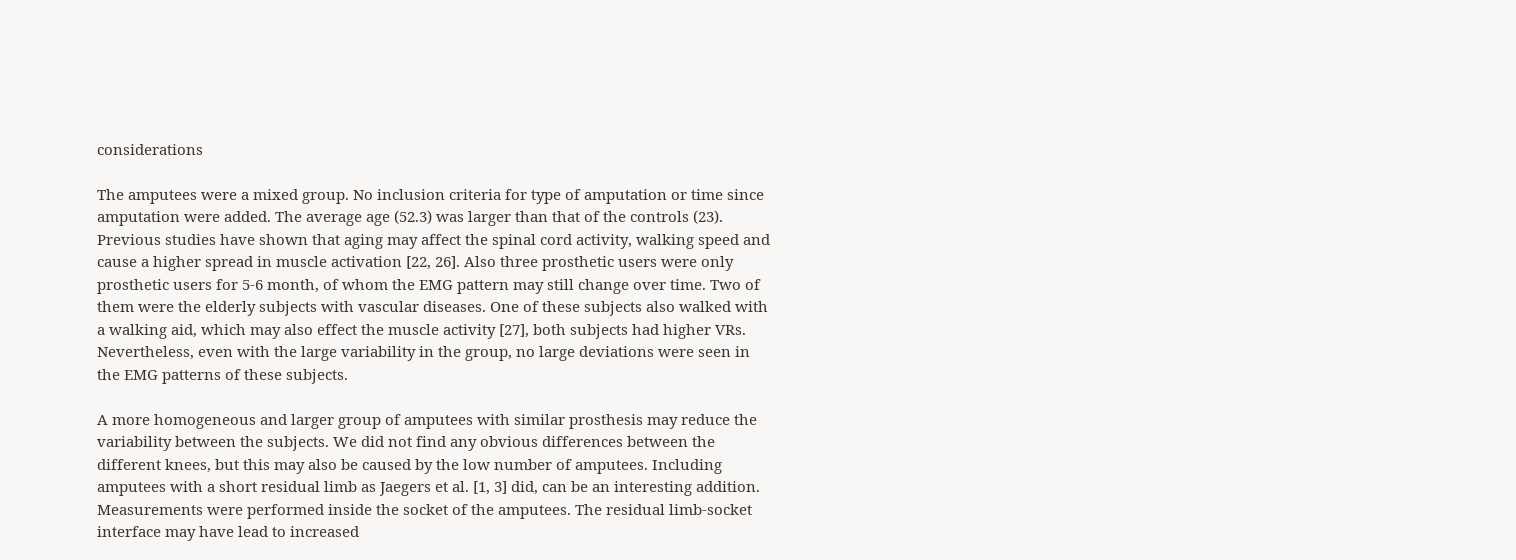considerations

The amputees were a mixed group. No inclusion criteria for type of amputation or time since amputation were added. The average age (52.3) was larger than that of the controls (23). Previous studies have shown that aging may affect the spinal cord activity, walking speed and cause a higher spread in muscle activation [22, 26]. Also three prosthetic users were only prosthetic users for 5-6 month, of whom the EMG pattern may still change over time. Two of them were the elderly subjects with vascular diseases. One of these subjects also walked with a walking aid, which may also effect the muscle activity [27], both subjects had higher VRs. Nevertheless, even with the large variability in the group, no large deviations were seen in the EMG patterns of these subjects.

A more homogeneous and larger group of amputees with similar prosthesis may reduce the variability between the subjects. We did not find any obvious differences between the different knees, but this may also be caused by the low number of amputees. Including amputees with a short residual limb as Jaegers et al. [1, 3] did, can be an interesting addition. Measurements were performed inside the socket of the amputees. The residual limb-socket interface may have lead to increased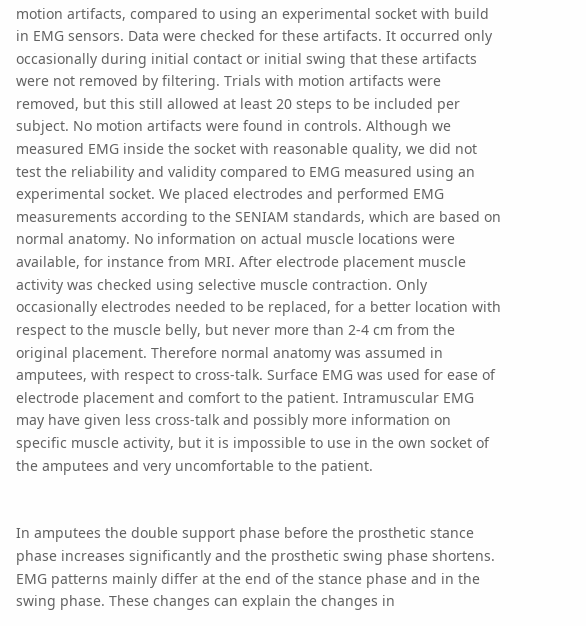motion artifacts, compared to using an experimental socket with build in EMG sensors. Data were checked for these artifacts. It occurred only occasionally during initial contact or initial swing that these artifacts were not removed by filtering. Trials with motion artifacts were removed, but this still allowed at least 20 steps to be included per subject. No motion artifacts were found in controls. Although we measured EMG inside the socket with reasonable quality, we did not test the reliability and validity compared to EMG measured using an experimental socket. We placed electrodes and performed EMG measurements according to the SENIAM standards, which are based on normal anatomy. No information on actual muscle locations were available, for instance from MRI. After electrode placement muscle activity was checked using selective muscle contraction. Only occasionally electrodes needed to be replaced, for a better location with respect to the muscle belly, but never more than 2-4 cm from the original placement. Therefore normal anatomy was assumed in amputees, with respect to cross-talk. Surface EMG was used for ease of electrode placement and comfort to the patient. Intramuscular EMG may have given less cross-talk and possibly more information on specific muscle activity, but it is impossible to use in the own socket of the amputees and very uncomfortable to the patient.


In amputees the double support phase before the prosthetic stance phase increases significantly and the prosthetic swing phase shortens. EMG patterns mainly differ at the end of the stance phase and in the swing phase. These changes can explain the changes in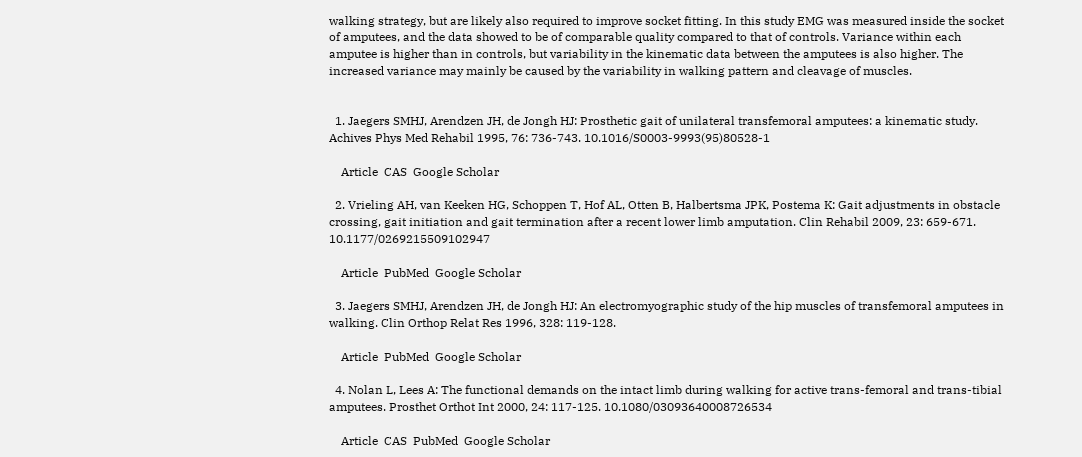walking strategy, but are likely also required to improve socket fitting. In this study EMG was measured inside the socket of amputees, and the data showed to be of comparable quality compared to that of controls. Variance within each amputee is higher than in controls, but variability in the kinematic data between the amputees is also higher. The increased variance may mainly be caused by the variability in walking pattern and cleavage of muscles.


  1. Jaegers SMHJ, Arendzen JH, de Jongh HJ: Prosthetic gait of unilateral transfemoral amputees: a kinematic study. Achives Phys Med Rehabil 1995, 76: 736-743. 10.1016/S0003-9993(95)80528-1

    Article  CAS  Google Scholar

  2. Vrieling AH, van Keeken HG, Schoppen T, Hof AL, Otten B, Halbertsma JPK, Postema K: Gait adjustments in obstacle crossing, gait initiation and gait termination after a recent lower limb amputation. Clin Rehabil 2009, 23: 659-671. 10.1177/0269215509102947

    Article  PubMed  Google Scholar

  3. Jaegers SMHJ, Arendzen JH, de Jongh HJ: An electromyographic study of the hip muscles of transfemoral amputees in walking. Clin Orthop Relat Res 1996, 328: 119-128.

    Article  PubMed  Google Scholar

  4. Nolan L, Lees A: The functional demands on the intact limb during walking for active trans-femoral and trans-tibial amputees. Prosthet Orthot Int 2000, 24: 117-125. 10.1080/03093640008726534

    Article  CAS  PubMed  Google Scholar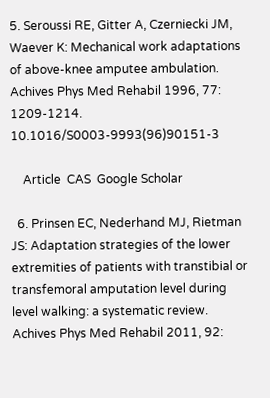5. Seroussi RE, Gitter A, Czerniecki JM, Waever K: Mechanical work adaptations of above-knee amputee ambulation. Achives Phys Med Rehabil 1996, 77: 1209-1214. 10.1016/S0003-9993(96)90151-3

    Article  CAS  Google Scholar

  6. Prinsen EC, Nederhand MJ, Rietman JS: Adaptation strategies of the lower extremities of patients with transtibial or transfemoral amputation level during level walking: a systematic review. Achives Phys Med Rehabil 2011, 92: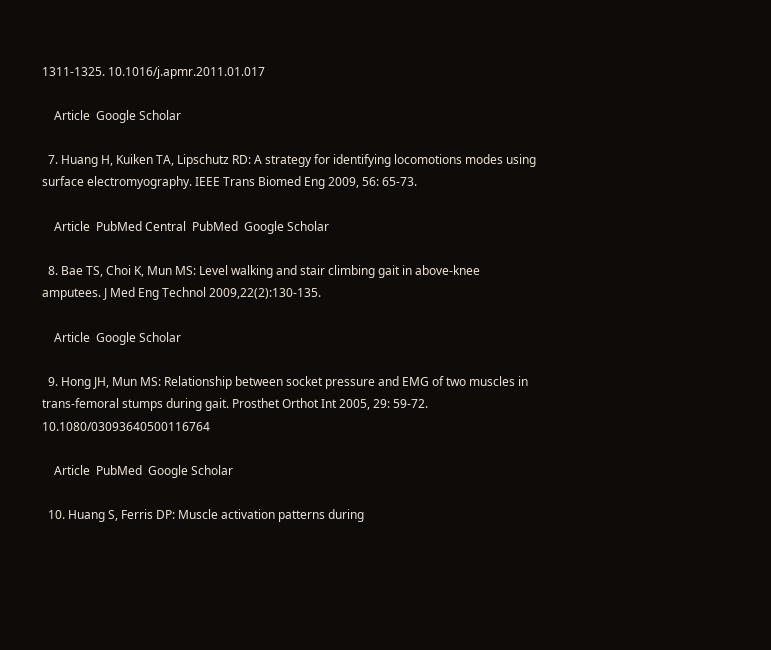1311-1325. 10.1016/j.apmr.2011.01.017

    Article  Google Scholar

  7. Huang H, Kuiken TA, Lipschutz RD: A strategy for identifying locomotions modes using surface electromyography. IEEE Trans Biomed Eng 2009, 56: 65-73.

    Article  PubMed Central  PubMed  Google Scholar

  8. Bae TS, Choi K, Mun MS: Level walking and stair climbing gait in above-knee amputees. J Med Eng Technol 2009,22(2):130-135.

    Article  Google Scholar

  9. Hong JH, Mun MS: Relationship between socket pressure and EMG of two muscles in trans-femoral stumps during gait. Prosthet Orthot Int 2005, 29: 59-72. 10.1080/03093640500116764

    Article  PubMed  Google Scholar

  10. Huang S, Ferris DP: Muscle activation patterns during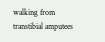walking from transtibial amputees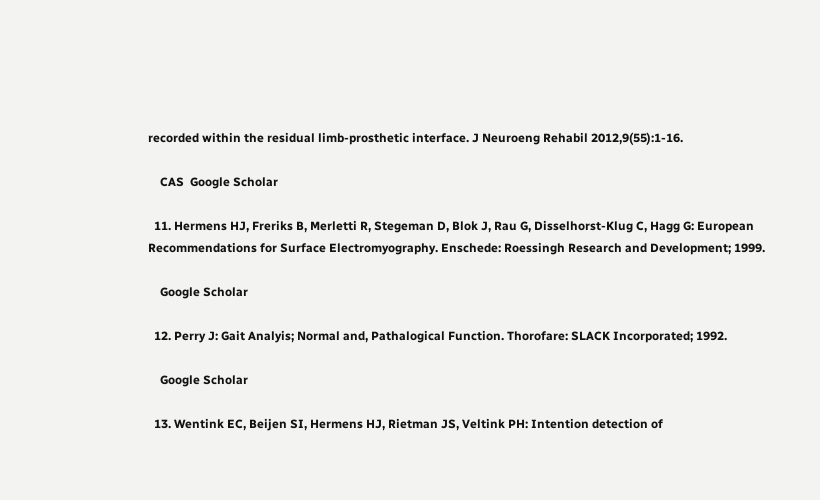recorded within the residual limb-prosthetic interface. J Neuroeng Rehabil 2012,9(55):1-16.

    CAS  Google Scholar

  11. Hermens HJ, Freriks B, Merletti R, Stegeman D, Blok J, Rau G, Disselhorst-Klug C, Hagg G: European Recommendations for Surface Electromyography. Enschede: Roessingh Research and Development; 1999.

    Google Scholar

  12. Perry J: Gait Analyis; Normal and, Pathalogical Function. Thorofare: SLACK Incorporated; 1992.

    Google Scholar

  13. Wentink EC, Beijen SI, Hermens HJ, Rietman JS, Veltink PH: Intention detection of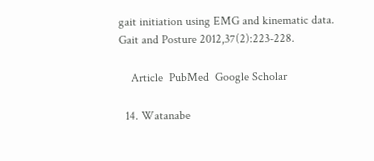gait initiation using EMG and kinematic data. Gait and Posture 2012,37(2):223-228.

    Article  PubMed  Google Scholar

  14. Watanabe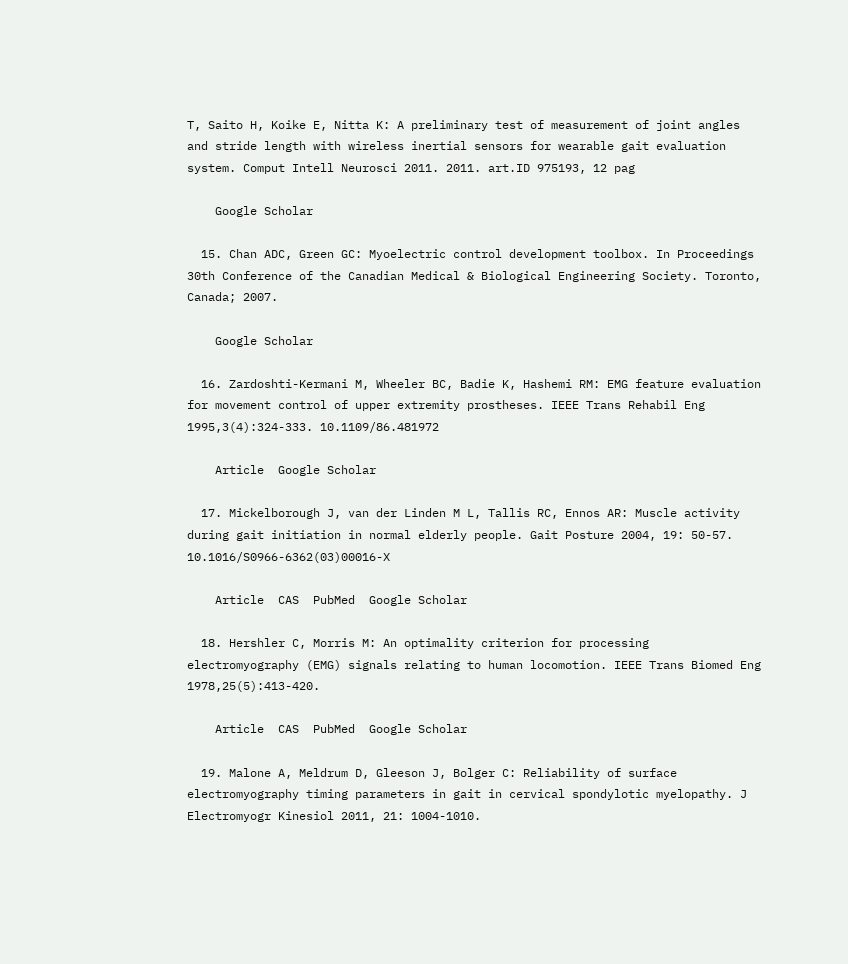T, Saito H, Koike E, Nitta K: A preliminary test of measurement of joint angles and stride length with wireless inertial sensors for wearable gait evaluation system. Comput Intell Neurosci 2011. 2011. art.ID 975193, 12 pag

    Google Scholar

  15. Chan ADC, Green GC: Myoelectric control development toolbox. In Proceedings 30th Conference of the Canadian Medical & Biological Engineering Society. Toronto, Canada; 2007.

    Google Scholar

  16. Zardoshti-Kermani M, Wheeler BC, Badie K, Hashemi RM: EMG feature evaluation for movement control of upper extremity prostheses. IEEE Trans Rehabil Eng 1995,3(4):324-333. 10.1109/86.481972

    Article  Google Scholar

  17. Mickelborough J, van der Linden M L, Tallis RC, Ennos AR: Muscle activity during gait initiation in normal elderly people. Gait Posture 2004, 19: 50-57. 10.1016/S0966-6362(03)00016-X

    Article  CAS  PubMed  Google Scholar

  18. Hershler C, Morris M: An optimality criterion for processing electromyography (EMG) signals relating to human locomotion. IEEE Trans Biomed Eng 1978,25(5):413-420.

    Article  CAS  PubMed  Google Scholar

  19. Malone A, Meldrum D, Gleeson J, Bolger C: Reliability of surface electromyography timing parameters in gait in cervical spondylotic myelopathy. J Electromyogr Kinesiol 2011, 21: 1004-1010.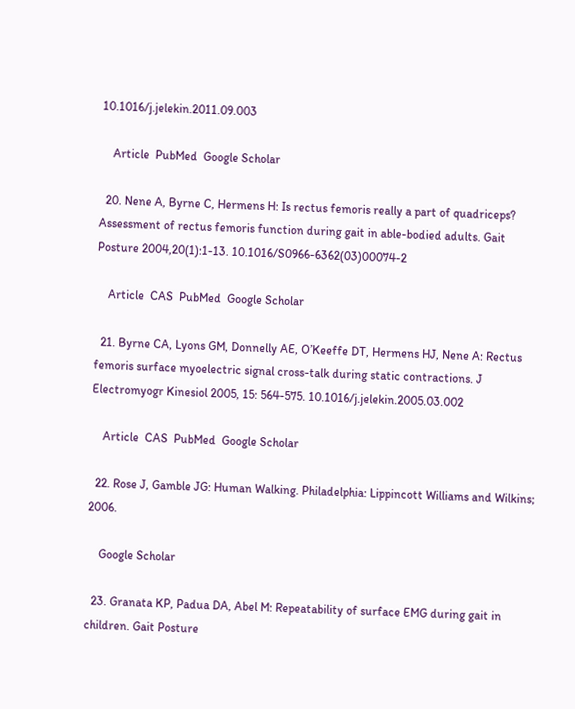10.1016/j.jelekin.2011.09.003

    Article  PubMed  Google Scholar

  20. Nene A, Byrne C, Hermens H: Is rectus femoris really a part of quadriceps? Assessment of rectus femoris function during gait in able-bodied adults. Gait Posture 2004,20(1):1-13. 10.1016/S0966-6362(03)00074-2

    Article  CAS  PubMed  Google Scholar

  21. Byrne CA, Lyons GM, Donnelly AE, O’Keeffe DT, Hermens HJ, Nene A: Rectus femoris surface myoelectric signal cross-talk during static contractions. J Electromyogr Kinesiol 2005, 15: 564-575. 10.1016/j.jelekin.2005.03.002

    Article  CAS  PubMed  Google Scholar

  22. Rose J, Gamble JG: Human Walking. Philadelphia: Lippincott Williams and Wilkins; 2006.

    Google Scholar

  23. Granata KP, Padua DA, Abel M: Repeatability of surface EMG during gait in children. Gait Posture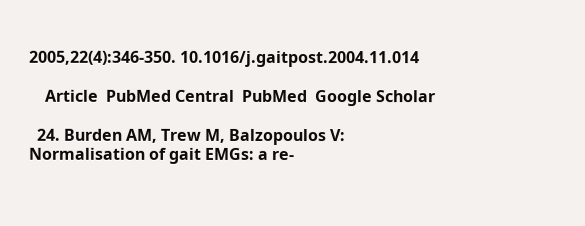2005,22(4):346-350. 10.1016/j.gaitpost.2004.11.014

    Article  PubMed Central  PubMed  Google Scholar

  24. Burden AM, Trew M, Balzopoulos V: Normalisation of gait EMGs: a re-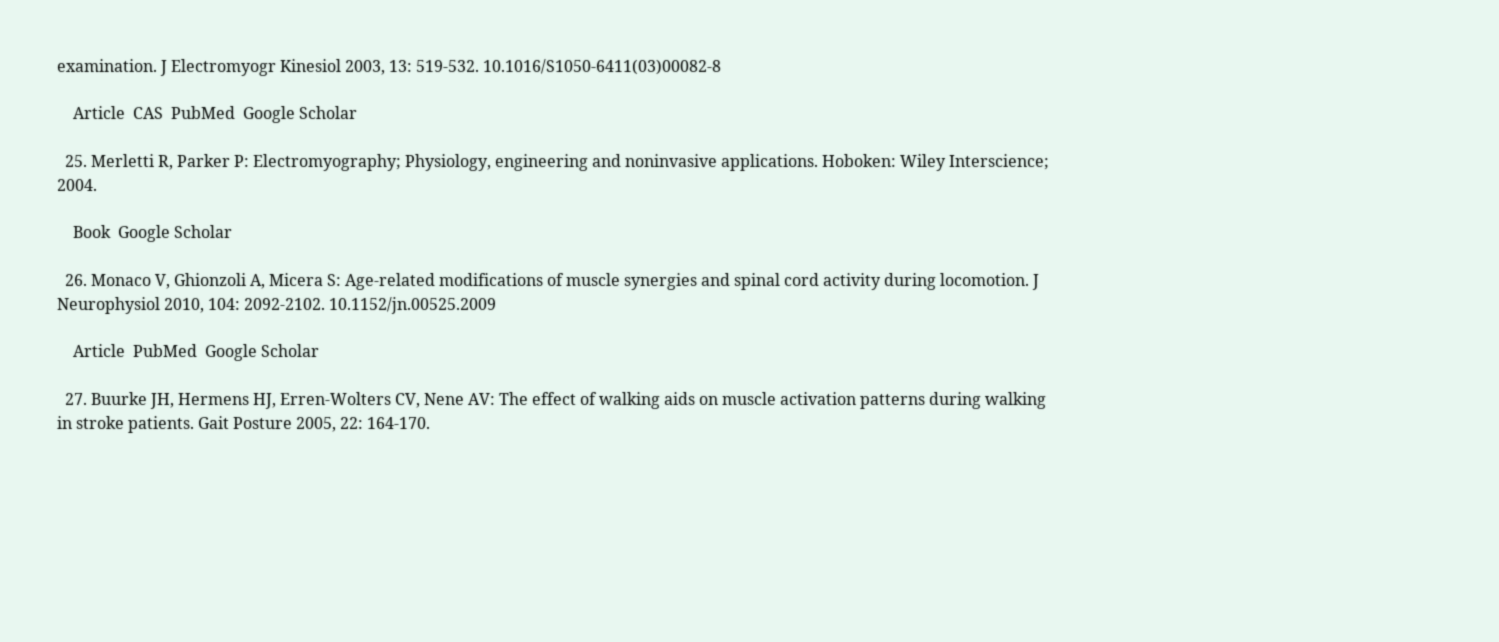examination. J Electromyogr Kinesiol 2003, 13: 519-532. 10.1016/S1050-6411(03)00082-8

    Article  CAS  PubMed  Google Scholar

  25. Merletti R, Parker P: Electromyography; Physiology, engineering and noninvasive applications. Hoboken: Wiley Interscience; 2004.

    Book  Google Scholar

  26. Monaco V, Ghionzoli A, Micera S: Age-related modifications of muscle synergies and spinal cord activity during locomotion. J Neurophysiol 2010, 104: 2092-2102. 10.1152/jn.00525.2009

    Article  PubMed  Google Scholar

  27. Buurke JH, Hermens HJ, Erren-Wolters CV, Nene AV: The effect of walking aids on muscle activation patterns during walking in stroke patients. Gait Posture 2005, 22: 164-170.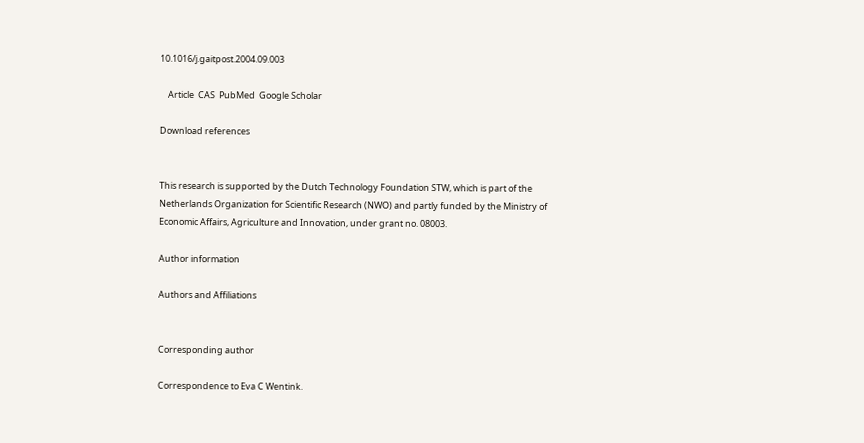10.1016/j.gaitpost.2004.09.003

    Article  CAS  PubMed  Google Scholar

Download references


This research is supported by the Dutch Technology Foundation STW, which is part of the Netherlands Organization for Scientific Research (NWO) and partly funded by the Ministry of Economic Affairs, Agriculture and Innovation, under grant no. 08003.

Author information

Authors and Affiliations


Corresponding author

Correspondence to Eva C Wentink.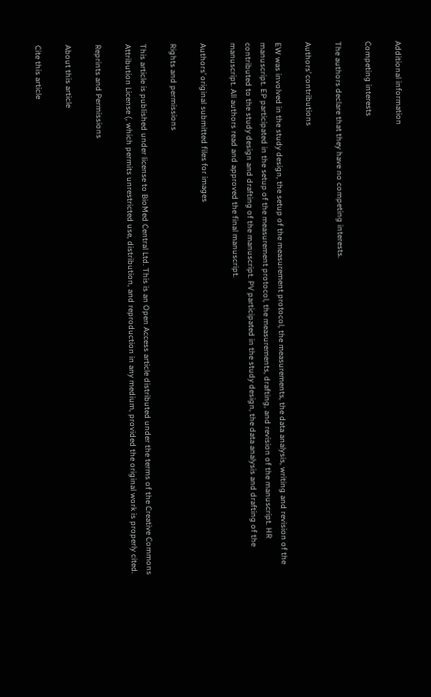Additional information

Competing interests

The authors declare that they have no competing interests.

Authors’ contributions

EW was involved in the study design, the setup of the measurement protocol, the measurements, the data analysis, writing and revision of the manuscript. EP participated in the setup of the measurement protocol, the measurements, drafting, and revision of the manuscript. HR contributed to the study design and drafting of the manuscript. PV participated in the study design, the data analysis and drafting of the manuscript. All authors read and approved the final manuscript.

Authors’ original submitted files for images

Rights and permissions

This article is published under license to BioMed Central Ltd. This is an Open Access article distributed under the terms of the Creative Commons Attribution License (, which permits unrestricted use, distribution, and reproduction in any medium, provided the original work is properly cited.

Reprints and Permissions

About this article

Cite this article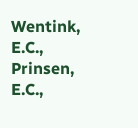Wentink, E.C., Prinsen, E.C.,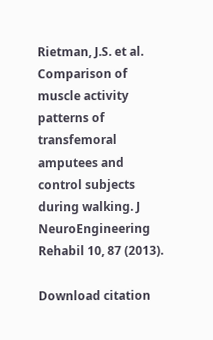Rietman, J.S. et al. Comparison of muscle activity patterns of transfemoral amputees and control subjects during walking. J NeuroEngineering Rehabil 10, 87 (2013).

Download citation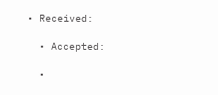• Received:

  • Accepted:

  •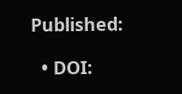Published:

  • DOI: